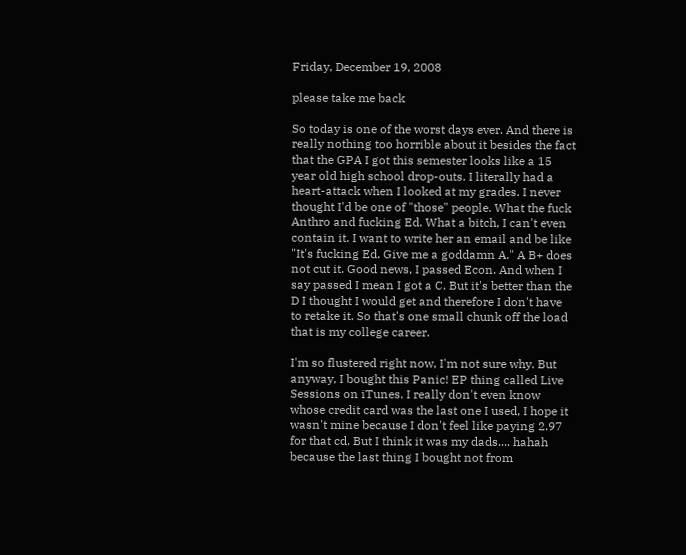Friday, December 19, 2008

please take me back

So today is one of the worst days ever. And there is really nothing too horrible about it besides the fact that the GPA I got this semester looks like a 15 year old high school drop-outs. I literally had a heart-attack when I looked at my grades. I never thought I'd be one of "those" people. What the fuck Anthro and fucking Ed. What a bitch, I can't even contain it. I want to write her an email and be like "It's fucking Ed. Give me a goddamn A." A B+ does not cut it. Good news, I passed Econ. And when I say passed I mean I got a C. But it's better than the D I thought I would get and therefore I don't have to retake it. So that's one small chunk off the load that is my college career.

I'm so flustered right now, I'm not sure why. But anyway, I bought this Panic! EP thing called Live Sessions on iTunes. I really don't even know whose credit card was the last one I used, I hope it wasn't mine because I don't feel like paying 2.97 for that cd. But I think it was my dads.... hahah because the last thing I bought not from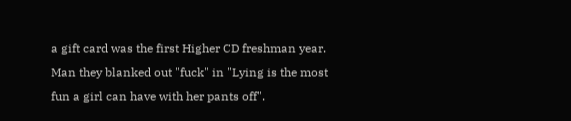a gift card was the first Higher CD freshman year. Man they blanked out "fuck" in "Lying is the most fun a girl can have with her pants off".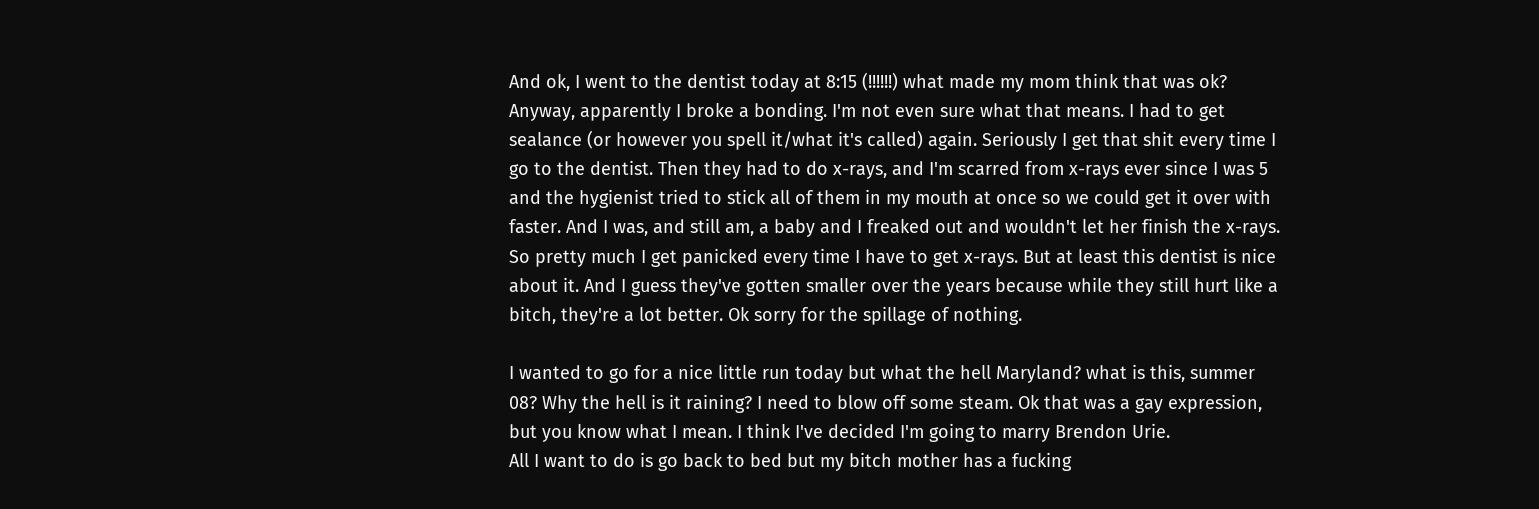And ok, I went to the dentist today at 8:15 (!!!!!!) what made my mom think that was ok? Anyway, apparently I broke a bonding. I'm not even sure what that means. I had to get sealance (or however you spell it/what it's called) again. Seriously I get that shit every time I go to the dentist. Then they had to do x-rays, and I'm scarred from x-rays ever since I was 5 and the hygienist tried to stick all of them in my mouth at once so we could get it over with faster. And I was, and still am, a baby and I freaked out and wouldn't let her finish the x-rays. So pretty much I get panicked every time I have to get x-rays. But at least this dentist is nice about it. And I guess they've gotten smaller over the years because while they still hurt like a bitch, they're a lot better. Ok sorry for the spillage of nothing.

I wanted to go for a nice little run today but what the hell Maryland? what is this, summer 08? Why the hell is it raining? I need to blow off some steam. Ok that was a gay expression, but you know what I mean. I think I've decided I'm going to marry Brendon Urie.
All I want to do is go back to bed but my bitch mother has a fucking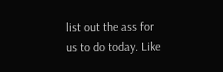list out the ass for us to do today. Like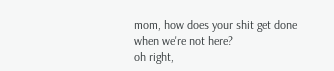mom, how does your shit get done when we're not here?
oh right,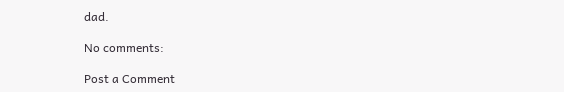dad.

No comments:

Post a Comment